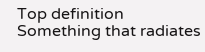Top definition
Something that radiates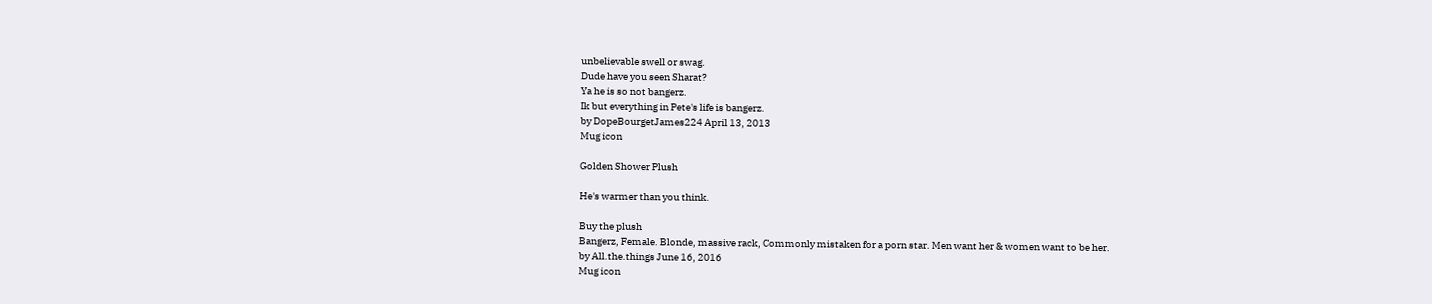unbelievable swell or swag.
Dude have you seen Sharat?
Ya he is so not bangerz.
Ik but everything in Pete's life is bangerz.
by DopeBourgetJames224 April 13, 2013
Mug icon

Golden Shower Plush

He's warmer than you think.

Buy the plush
Bangerz, Female. Blonde, massive rack, Commonly mistaken for a porn star. Men want her & women want to be her.
by All.the.things June 16, 2016
Mug icon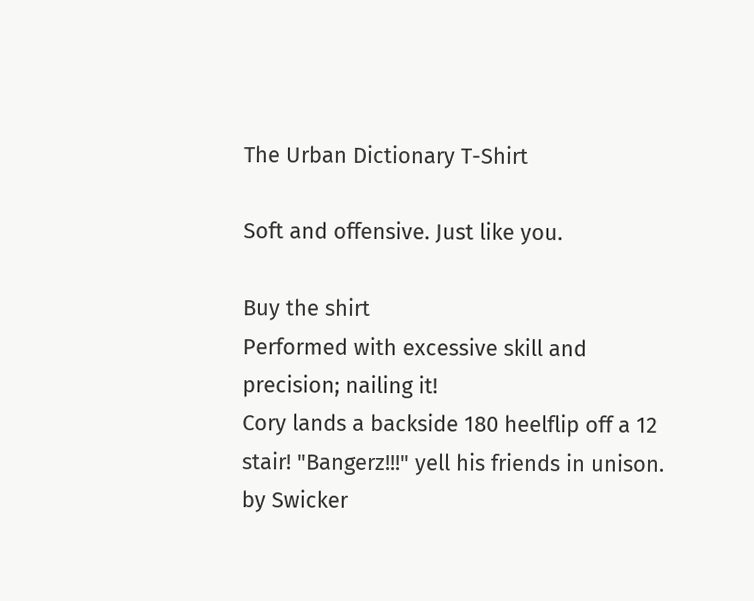The Urban Dictionary T-Shirt

Soft and offensive. Just like you.

Buy the shirt
Performed with excessive skill and precision; nailing it!
Cory lands a backside 180 heelflip off a 12 stair! "Bangerz!!!" yell his friends in unison.
by Swicker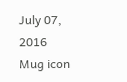July 07, 2016
Mug icon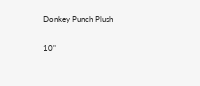Donkey Punch Plush

10"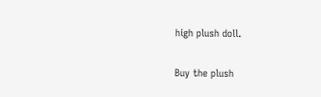high plush doll.

Buy the plush